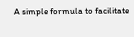A simple formula to facilitate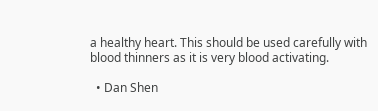a healthy heart. This should be used carefully with blood thinners as it is very blood activating.

  • Dan Shen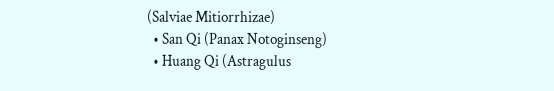(Salviae Mitiorrhizae)
  • San Qi (Panax Notoginseng)
  • Huang Qi (Astragulus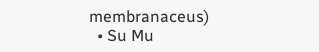membranaceus)
  • Su Mu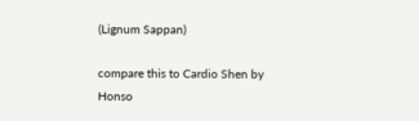(Lignum Sappan)

compare this to Cardio Shen by Honso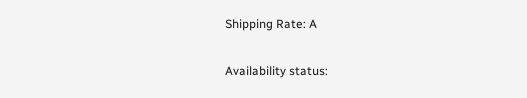Shipping Rate: A

Availability status: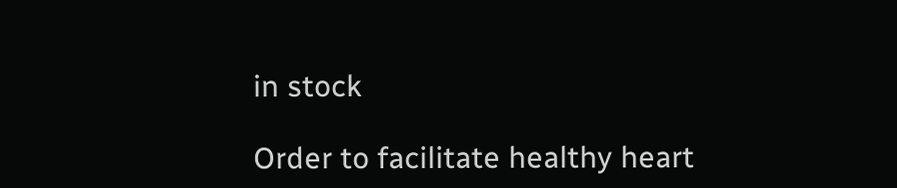in stock

Order to facilitate healthy heart